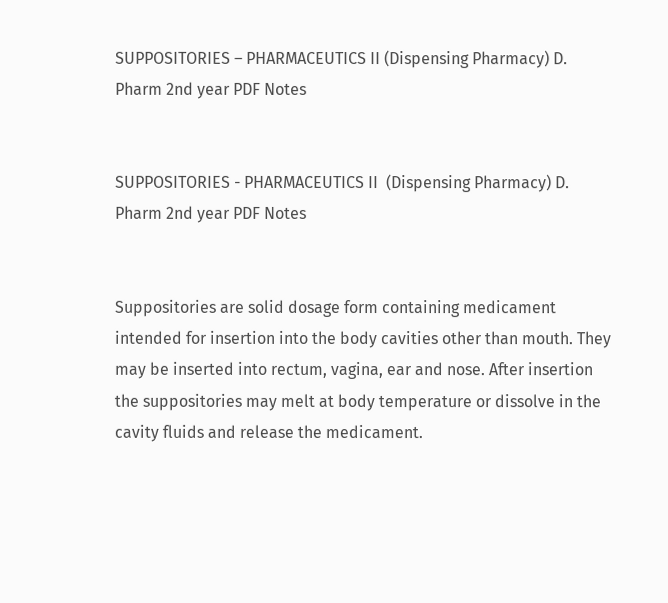SUPPOSITORIES – PHARMACEUTICS II (Dispensing Pharmacy) D. Pharm 2nd year PDF Notes


SUPPOSITORIES - PHARMACEUTICS II  (Dispensing Pharmacy) D. Pharm 2nd year PDF Notes


Suppositories are solid dosage form containing medicament intended for insertion into the body cavities other than mouth. They may be inserted into rectum, vagina, ear and nose. After insertion the suppositories may melt at body temperature or dissolve in the cavity fluids and release the medicament.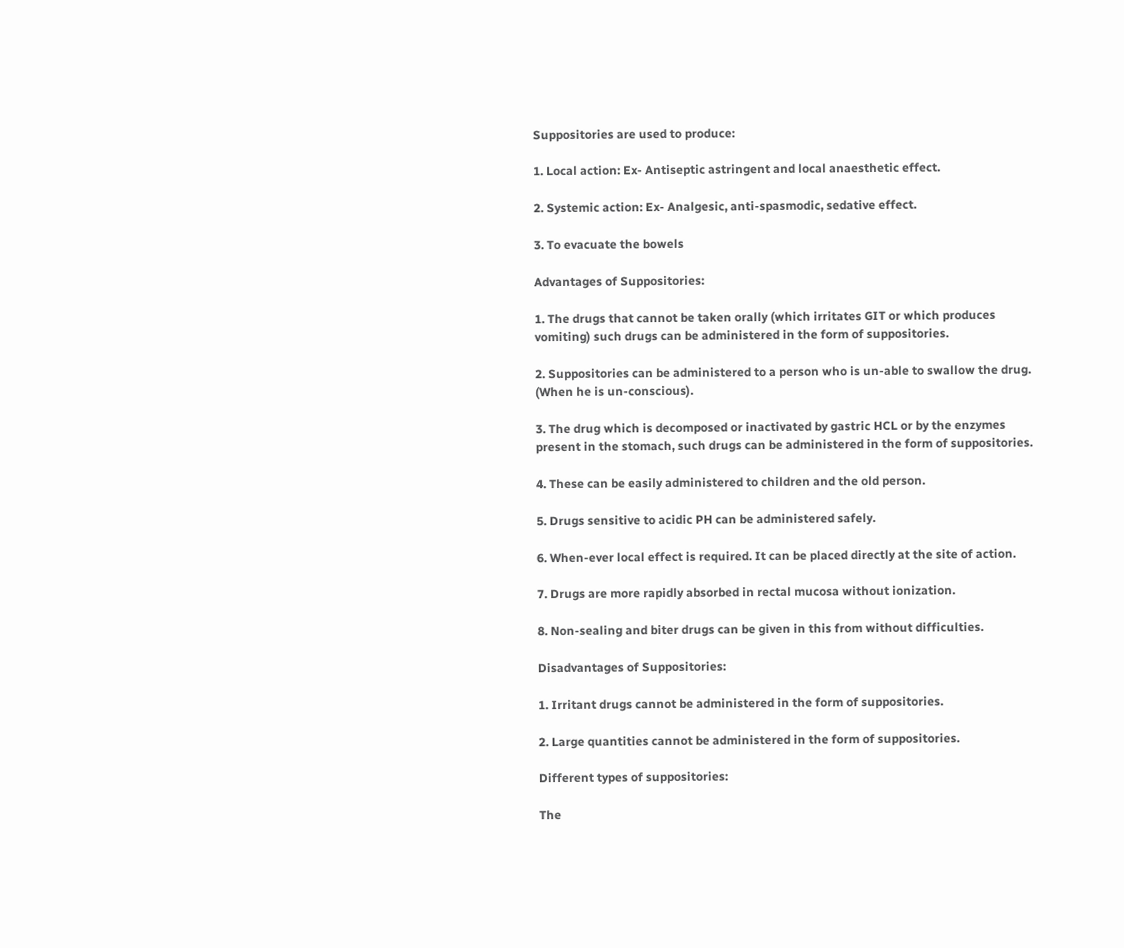Suppositories are used to produce:

1. Local action: Ex- Antiseptic astringent and local anaesthetic effect.

2. Systemic action: Ex- Analgesic, anti-spasmodic, sedative effect.

3. To evacuate the bowels

Advantages of Suppositories:

1. The drugs that cannot be taken orally (which irritates GIT or which produces vomiting) such drugs can be administered in the form of suppositories.

2. Suppositories can be administered to a person who is un-able to swallow the drug. (When he is un-conscious).

3. The drug which is decomposed or inactivated by gastric HCL or by the enzymes present in the stomach, such drugs can be administered in the form of suppositories.

4. These can be easily administered to children and the old person.

5. Drugs sensitive to acidic PH can be administered safely.

6. When-ever local effect is required. It can be placed directly at the site of action.

7. Drugs are more rapidly absorbed in rectal mucosa without ionization.

8. Non-sealing and biter drugs can be given in this from without difficulties.

Disadvantages of Suppositories:

1. Irritant drugs cannot be administered in the form of suppositories.

2. Large quantities cannot be administered in the form of suppositories.

Different types of suppositories:

The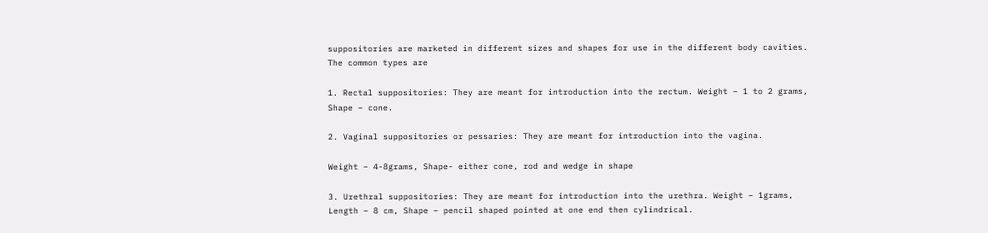suppositories are marketed in different sizes and shapes for use in the different body cavities. The common types are

1. Rectal suppositories: They are meant for introduction into the rectum. Weight – 1 to 2 grams, Shape – cone.

2. Vaginal suppositories or pessaries: They are meant for introduction into the vagina.

Weight – 4-8grams, Shape- either cone, rod and wedge in shape

3. Urethral suppositories: They are meant for introduction into the urethra. Weight – 1grams, Length – 8 cm, Shape – pencil shaped pointed at one end then cylindrical.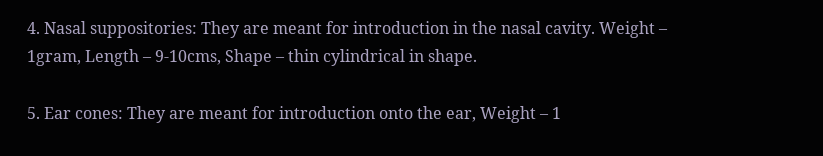4. Nasal suppositories: They are meant for introduction in the nasal cavity. Weight – 1gram, Length – 9-10cms, Shape – thin cylindrical in shape.

5. Ear cones: They are meant for introduction onto the ear, Weight – 1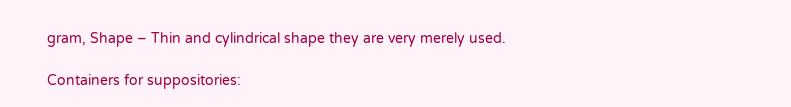gram, Shape – Thin and cylindrical shape they are very merely used.

Containers for suppositories: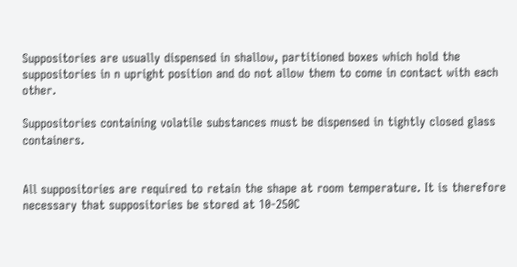Suppositories are usually dispensed in shallow, partitioned boxes which hold the suppositories in n upright position and do not allow them to come in contact with each other.

Suppositories containing volatile substances must be dispensed in tightly closed glass containers.


All suppositories are required to retain the shape at room temperature. It is therefore necessary that suppositories be stored at 10-250C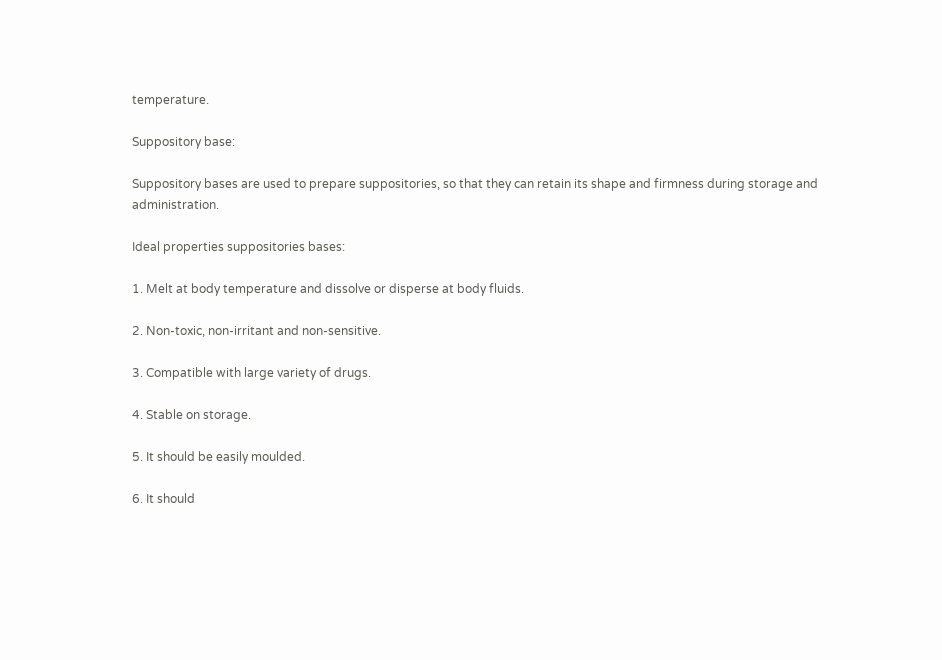temperature.

Suppository base:

Suppository bases are used to prepare suppositories, so that they can retain its shape and firmness during storage and administration.

Ideal properties suppositories bases:

1. Melt at body temperature and dissolve or disperse at body fluids.

2. Non-toxic, non-irritant and non-sensitive.

3. Compatible with large variety of drugs.

4. Stable on storage.

5. It should be easily moulded.

6. It should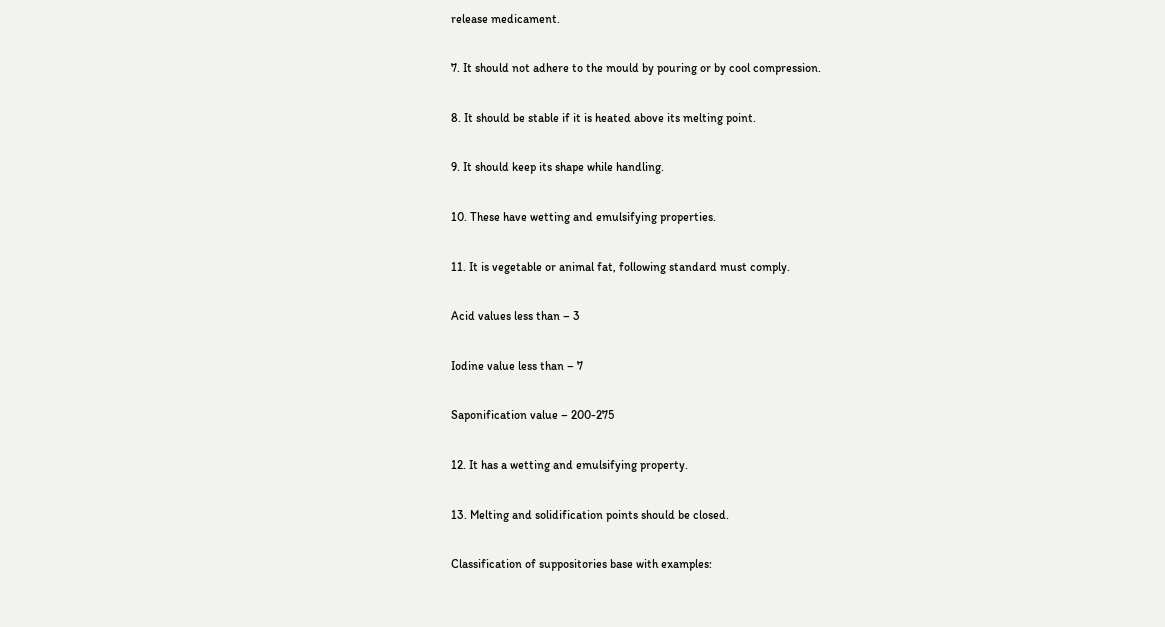release medicament.

7. It should not adhere to the mould by pouring or by cool compression.

8. It should be stable if it is heated above its melting point.

9. It should keep its shape while handling.

10. These have wetting and emulsifying properties.

11. It is vegetable or animal fat, following standard must comply.

Acid values less than – 3

Iodine value less than – 7

Saponification value – 200-275

12. It has a wetting and emulsifying property.

13. Melting and solidification points should be closed.

Classification of suppositories base with examples: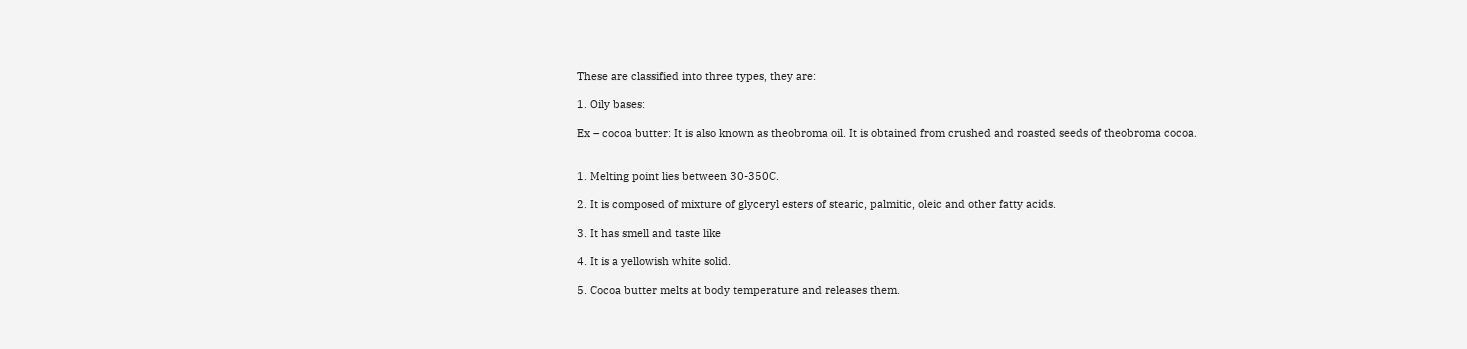These are classified into three types, they are:

1. Oily bases:

Ex – cocoa butter: It is also known as theobroma oil. It is obtained from crushed and roasted seeds of theobroma cocoa.


1. Melting point lies between 30-350C.

2. It is composed of mixture of glyceryl esters of stearic, palmitic, oleic and other fatty acids.

3. It has smell and taste like

4. It is a yellowish white solid.

5. Cocoa butter melts at body temperature and releases them.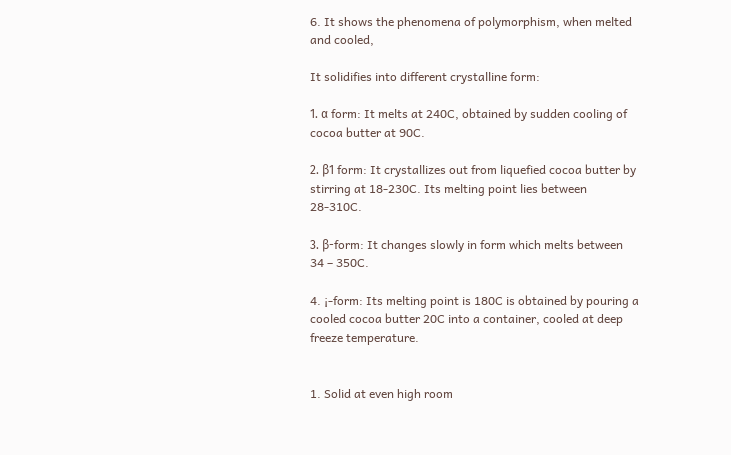6. It shows the phenomena of polymorphism, when melted and cooled,

It solidifies into different crystalline form:

1. α form: It melts at 240C, obtained by sudden cooling of cocoa butter at 90C.

2. β1 form: It crystallizes out from liquefied cocoa butter by stirring at 18-230C. Its melting point lies between 28-310C.

3. β-form: It changes slowly in form which melts between 34 – 350C.

4. ¡-form: Its melting point is 180C is obtained by pouring a cooled cocoa butter 20C into a container, cooled at deep freeze temperature.


1. Solid at even high room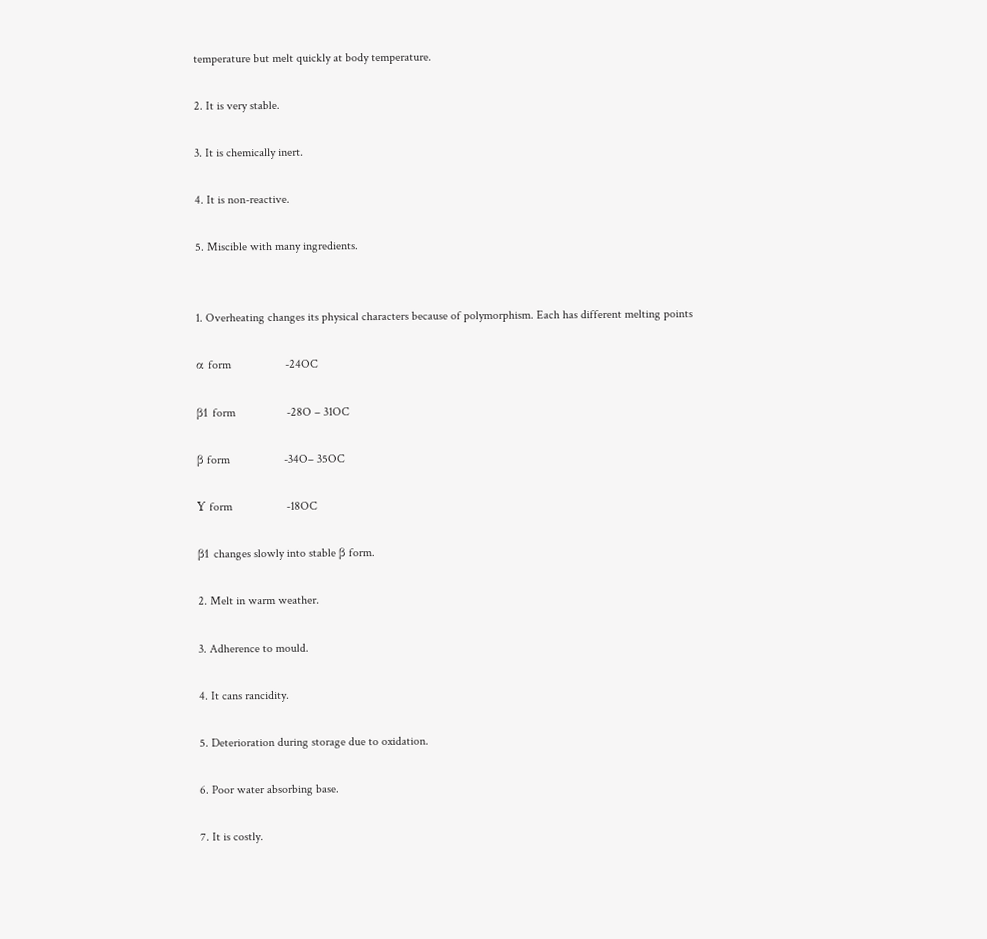temperature but melt quickly at body temperature.

2. It is very stable.

3. It is chemically inert.

4. It is non-reactive.

5. Miscible with many ingredients.


1. Overheating changes its physical characters because of polymorphism. Each has different melting points

α form                  -24OC

β1 form                 -28O – 31OC

β form                  -34O– 35OC

ϒ form                  -18OC

β1 changes slowly into stable β form.

2. Melt in warm weather.

3. Adherence to mould.

4. It cans rancidity.

5. Deterioration during storage due to oxidation.

6. Poor water absorbing base.

7. It is costly.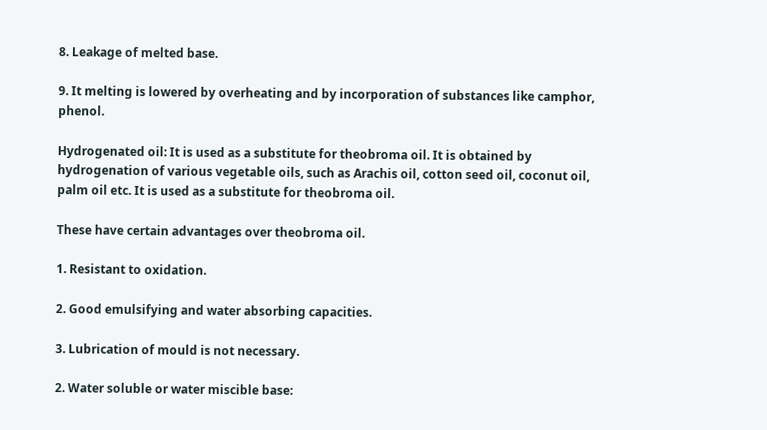8. Leakage of melted base.

9. It melting is lowered by overheating and by incorporation of substances like camphor, phenol.

Hydrogenated oil: It is used as a substitute for theobroma oil. It is obtained by hydrogenation of various vegetable oils, such as Arachis oil, cotton seed oil, coconut oil, palm oil etc. It is used as a substitute for theobroma oil.

These have certain advantages over theobroma oil.

1. Resistant to oxidation.

2. Good emulsifying and water absorbing capacities.

3. Lubrication of mould is not necessary.

2. Water soluble or water miscible base: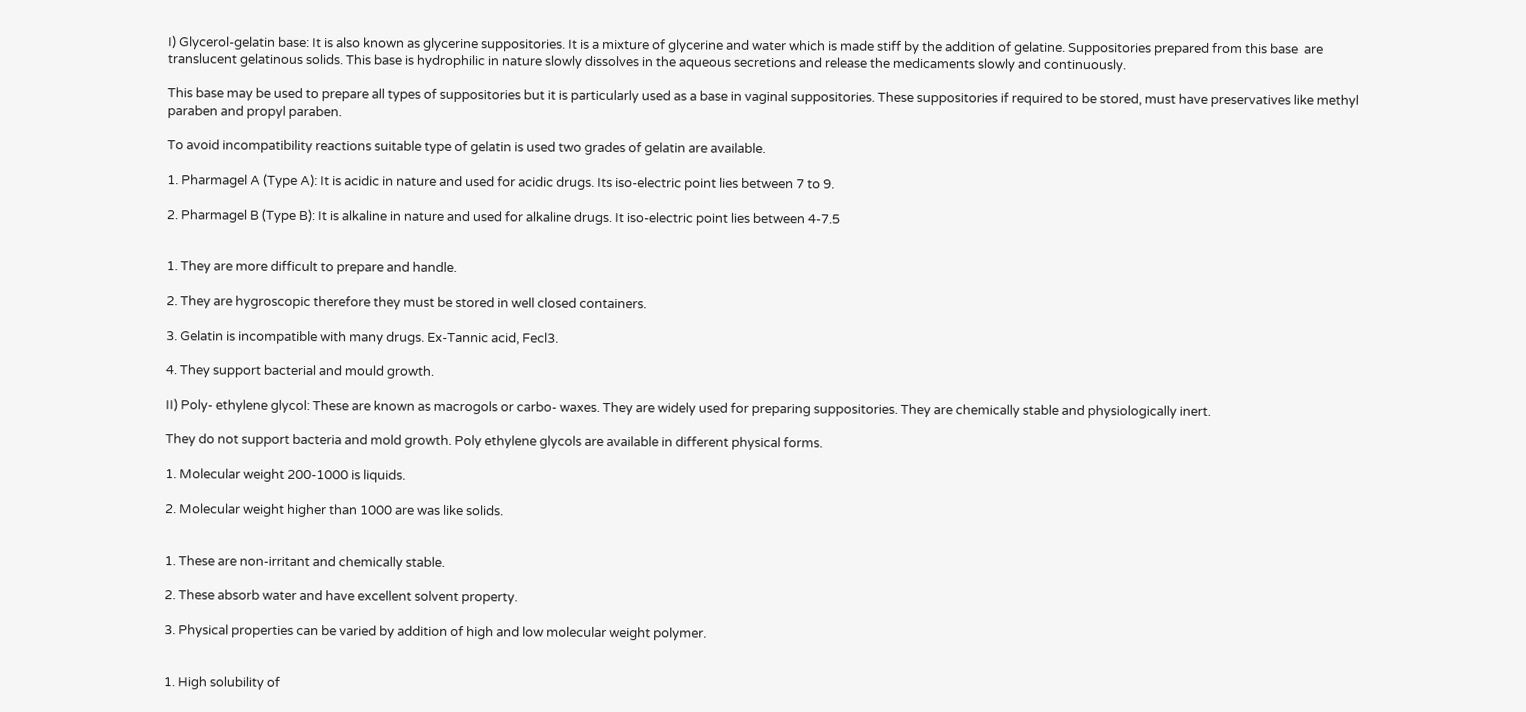I) Glycerol-gelatin base: It is also known as glycerine suppositories. It is a mixture of glycerine and water which is made stiff by the addition of gelatine. Suppositories prepared from this base  are translucent gelatinous solids. This base is hydrophilic in nature slowly dissolves in the aqueous secretions and release the medicaments slowly and continuously.

This base may be used to prepare all types of suppositories but it is particularly used as a base in vaginal suppositories. These suppositories if required to be stored, must have preservatives like methyl paraben and propyl paraben.

To avoid incompatibility reactions suitable type of gelatin is used two grades of gelatin are available.

1. Pharmagel A (Type A): It is acidic in nature and used for acidic drugs. Its iso-electric point lies between 7 to 9.

2. Pharmagel B (Type B): It is alkaline in nature and used for alkaline drugs. It iso-electric point lies between 4-7.5


1. They are more difficult to prepare and handle.

2. They are hygroscopic therefore they must be stored in well closed containers.

3. Gelatin is incompatible with many drugs. Ex-Tannic acid, Fecl3.

4. They support bacterial and mould growth.

II) Poly- ethylene glycol: These are known as macrogols or carbo- waxes. They are widely used for preparing suppositories. They are chemically stable and physiologically inert.

They do not support bacteria and mold growth. Poly ethylene glycols are available in different physical forms.

1. Molecular weight 200-1000 is liquids.

2. Molecular weight higher than 1000 are was like solids.


1. These are non-irritant and chemically stable.

2. These absorb water and have excellent solvent property.

3. Physical properties can be varied by addition of high and low molecular weight polymer.


1. High solubility of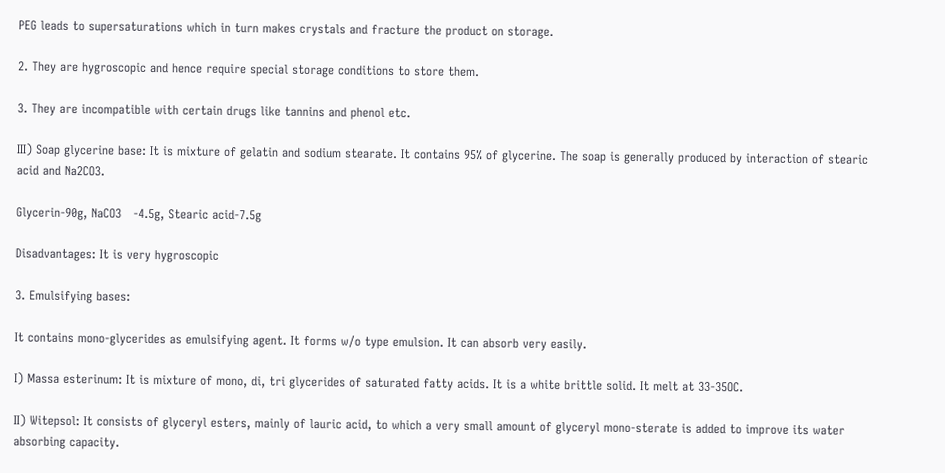PEG leads to supersaturations which in turn makes crystals and fracture the product on storage.

2. They are hygroscopic and hence require special storage conditions to store them.

3. They are incompatible with certain drugs like tannins and phenol etc.

III) Soap glycerine base: It is mixture of gelatin and sodium stearate. It contains 95% of glycerine. The soap is generally produced by interaction of stearic acid and Na2CO3.

Glycerin-90g, NaCO3   -4.5g, Stearic acid-7.5g

Disadvantages: It is very hygroscopic

3. Emulsifying bases:

It contains mono-glycerides as emulsifying agent. It forms w/o type emulsion. It can absorb very easily.

I) Massa esterinum: It is mixture of mono, di, tri glycerides of saturated fatty acids. It is a white brittle solid. It melt at 33-35OC.

II) Witepsol: It consists of glyceryl esters, mainly of lauric acid, to which a very small amount of glyceryl mono-sterate is added to improve its water absorbing capacity.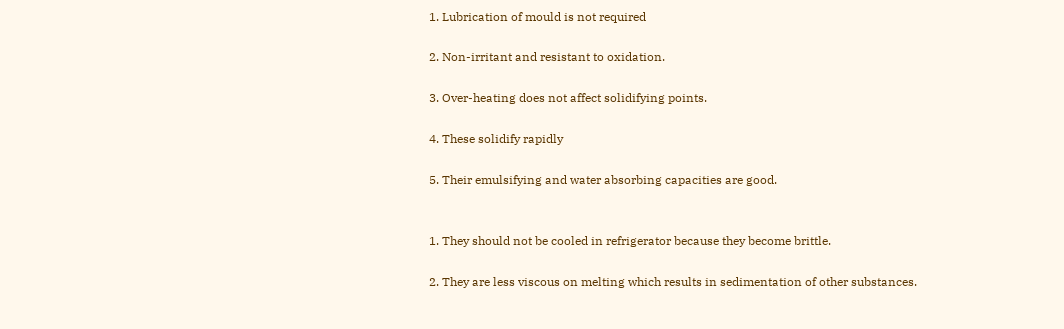1. Lubrication of mould is not required

2. Non-irritant and resistant to oxidation.

3. Over-heating does not affect solidifying points.

4. These solidify rapidly

5. Their emulsifying and water absorbing capacities are good.


1. They should not be cooled in refrigerator because they become brittle.

2. They are less viscous on melting which results in sedimentation of other substances.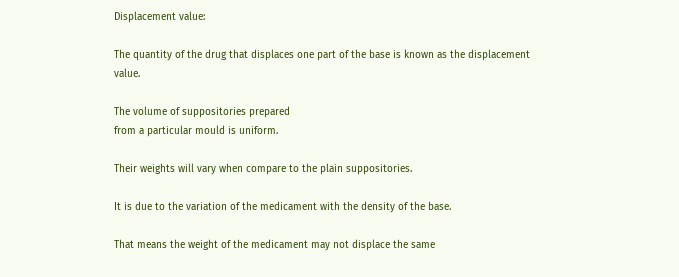Displacement value:

The quantity of the drug that displaces one part of the base is known as the displacement value.

The volume of suppositories prepared
from a particular mould is uniform.

Their weights will vary when compare to the plain suppositories.

It is due to the variation of the medicament with the density of the base.

That means the weight of the medicament may not displace the same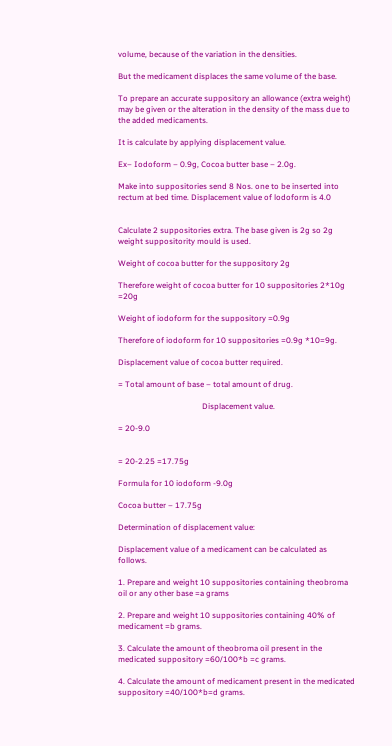volume, because of the variation in the densities.

But the medicament displaces the same volume of the base.

To prepare an accurate suppository an allowance (extra weight) may be given or the alteration in the density of the mass due to the added medicaments.

It is calculate by applying displacement value.

Ex– Iodoform – 0.9g, Cocoa butter base – 2.0g.

Make into suppositories send 8 Nos. one to be inserted into rectum at bed time. Displacement value of lodoform is 4.0


Calculate 2 suppositories extra. The base given is 2g so 2g weight suppositority mould is used.

Weight of cocoa butter for the suppository 2g

Therefore weight of cocoa butter for 10 suppositories 2*10g =20g

Weight of iodoform for the suppository =0.9g

Therefore of iodoform for 10 suppositories =0.9g *10=9g.

Displacement value of cocoa butter required.

= Total amount of base – total amount of drug.

                                          Displacement value.

= 20-9.0


= 20-2.25 =17.75g

Formula for 10 iodoform -9.0g

Cocoa butter – 17.75g

Determination of displacement value:

Displacement value of a medicament can be calculated as follows.

1. Prepare and weight 10 suppositories containing theobroma oil or any other base =a grams

2. Prepare and weight 10 suppositories containing 40% of medicament =b grams.

3. Calculate the amount of theobroma oil present in the medicated suppository =60/100*b =c grams.

4. Calculate the amount of medicament present in the medicated suppository =40/100*b=d grams.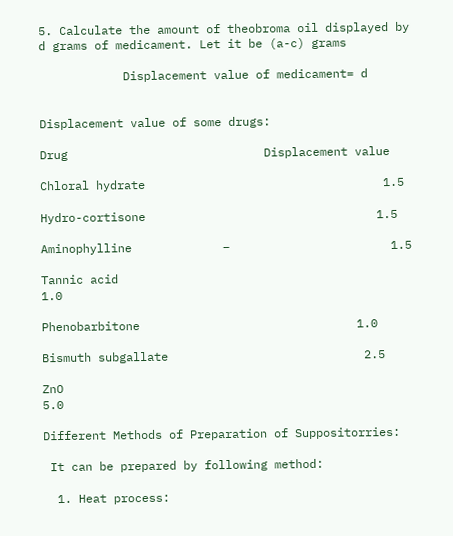5. Calculate the amount of theobroma oil displayed by d grams of medicament. Let it be (a-c) grams

            Displacement value of medicament= d


Displacement value of some drugs:

Drug                            Displacement value

Chloral hydrate                                  1.5

Hydro-cortisone                                 1.5

Aminophylline             –                       1.5

Tannic acid                                         1.0

Phenobarbitone                               1.0

Bismuth subgallate                            2.5

ZnO                                                      5.0

Different Methods of Preparation of Suppositorries:

 It can be prepared by following method:

  1. Heat process: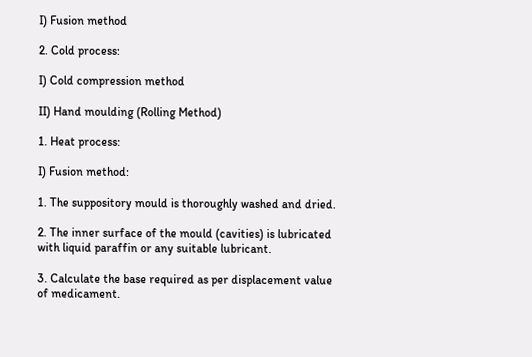I) Fusion method

2. Cold process:

I) Cold compression method

II) Hand moulding (Rolling Method)

1. Heat process:

I) Fusion method:

1. The suppository mould is thoroughly washed and dried.

2. The inner surface of the mould (cavities) is lubricated with liquid paraffin or any suitable lubricant.

3. Calculate the base required as per displacement value of medicament.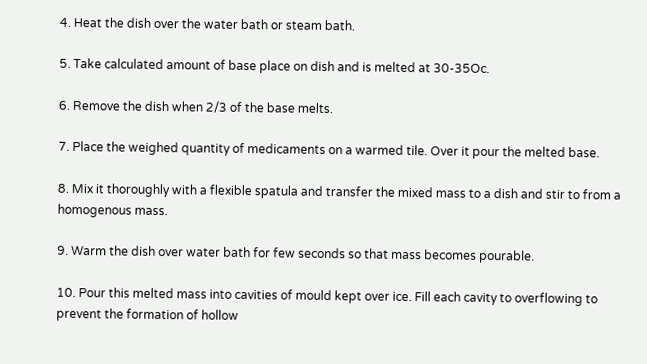4. Heat the dish over the water bath or steam bath.

5. Take calculated amount of base place on dish and is melted at 30-35Oc.

6. Remove the dish when 2/3 of the base melts.

7. Place the weighed quantity of medicaments on a warmed tile. Over it pour the melted base.

8. Mix it thoroughly with a flexible spatula and transfer the mixed mass to a dish and stir to from a    homogenous mass.

9. Warm the dish over water bath for few seconds so that mass becomes pourable.

10. Pour this melted mass into cavities of mould kept over ice. Fill each cavity to overflowing to    prevent the formation of hollow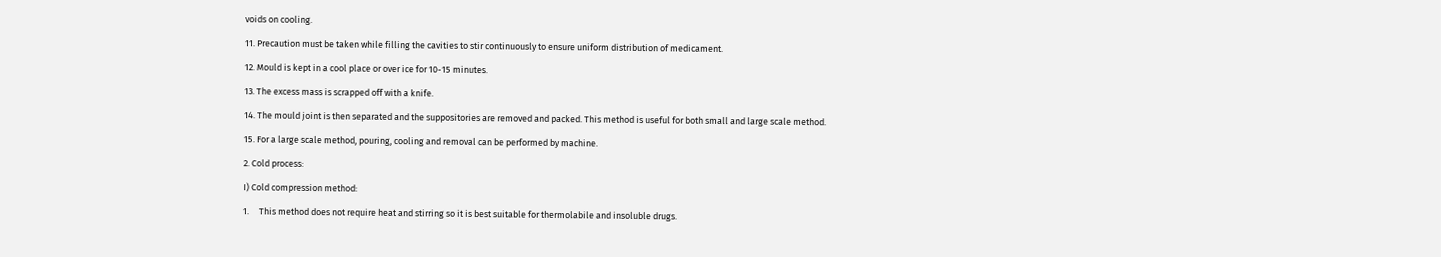voids on cooling.

11. Precaution must be taken while filling the cavities to stir continuously to ensure uniform distribution of medicament.

12. Mould is kept in a cool place or over ice for 10-15 minutes.

13. The excess mass is scrapped off with a knife.

14. The mould joint is then separated and the suppositories are removed and packed. This method is useful for both small and large scale method.

15. For a large scale method, pouring, cooling and removal can be performed by machine.

2. Cold process:

I) Cold compression method:

1.     This method does not require heat and stirring so it is best suitable for thermolabile and insoluble drugs.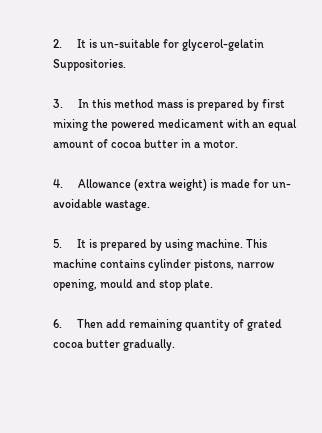2.     It is un-suitable for glycerol-gelatin Suppositories.

3.     In this method mass is prepared by first mixing the powered medicament with an equal amount of cocoa butter in a motor.

4.     Allowance (extra weight) is made for un-avoidable wastage.

5.     It is prepared by using machine. This machine contains cylinder pistons, narrow opening, mould and stop plate.

6.     Then add remaining quantity of grated cocoa butter gradually.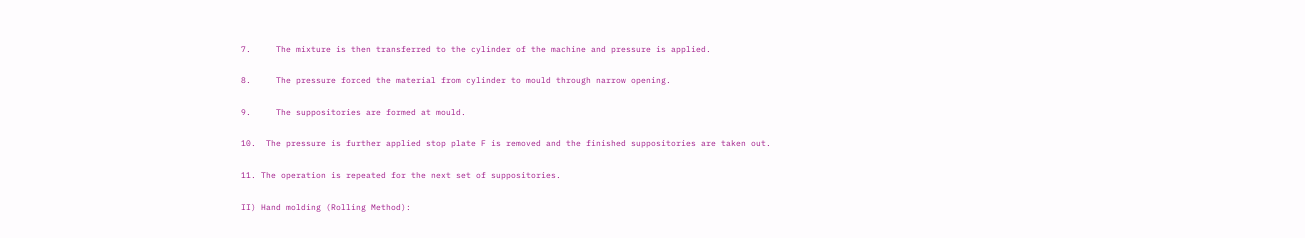7.     The mixture is then transferred to the cylinder of the machine and pressure is applied.

8.     The pressure forced the material from cylinder to mould through narrow opening.

9.     The suppositories are formed at mould.

10.  The pressure is further applied stop plate F is removed and the finished suppositories are taken out.

11. The operation is repeated for the next set of suppositories.

II) Hand molding (Rolling Method):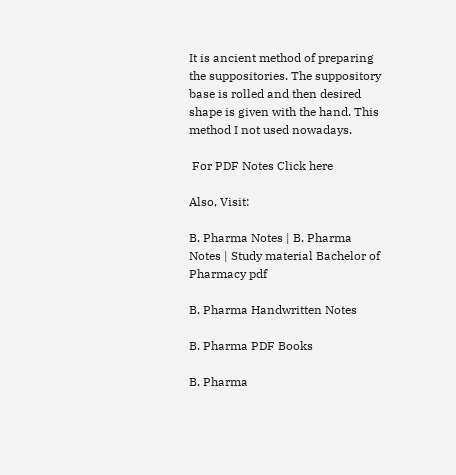It is ancient method of preparing the suppositories. The suppository base is rolled and then desired shape is given with the hand. This method I not used nowadays.

 For PDF Notes Click here

Also, Visit:

B. Pharma Notes | B. Pharma Notes | Study material Bachelor of Pharmacy pdf

B. Pharma Handwritten Notes

B. Pharma PDF Books

B. Pharma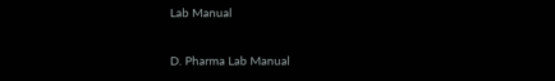Lab Manual

D. Pharma Lab Manual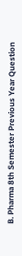B. Pharma 8th Semester Previous Year Question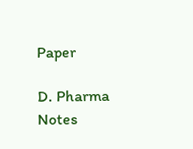Paper

D. Pharma Notes